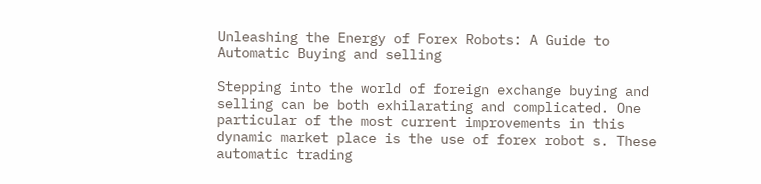Unleashing the Energy of Forex Robots: A Guide to Automatic Buying and selling

Stepping into the world of foreign exchange buying and selling can be both exhilarating and complicated. One particular of the most current improvements in this dynamic market place is the use of forex robot s. These automatic trading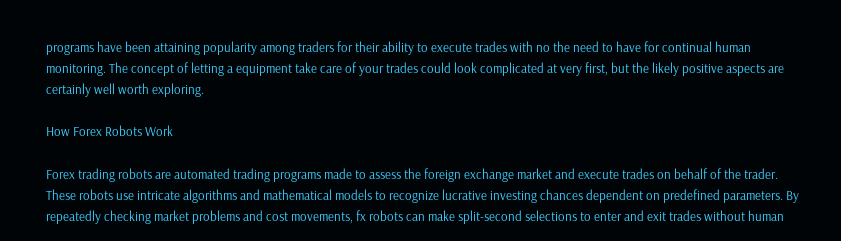programs have been attaining popularity among traders for their ability to execute trades with no the need to have for continual human monitoring. The concept of letting a equipment take care of your trades could look complicated at very first, but the likely positive aspects are certainly well worth exploring.

How Forex Robots Work

Forex trading robots are automated trading programs made to assess the foreign exchange market and execute trades on behalf of the trader. These robots use intricate algorithms and mathematical models to recognize lucrative investing chances dependent on predefined parameters. By repeatedly checking market problems and cost movements, fx robots can make split-second selections to enter and exit trades without human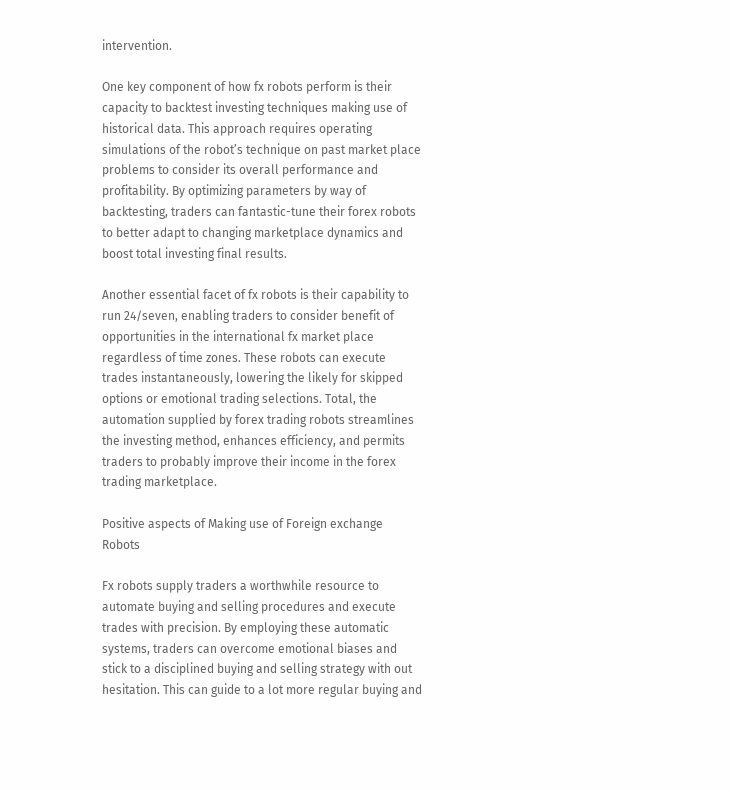intervention.

One key component of how fx robots perform is their capacity to backtest investing techniques making use of historical data. This approach requires operating simulations of the robot’s technique on past market place problems to consider its overall performance and profitability. By optimizing parameters by way of backtesting, traders can fantastic-tune their forex robots to better adapt to changing marketplace dynamics and boost total investing final results.

Another essential facet of fx robots is their capability to run 24/seven, enabling traders to consider benefit of opportunities in the international fx market place regardless of time zones. These robots can execute trades instantaneously, lowering the likely for skipped options or emotional trading selections. Total, the automation supplied by forex trading robots streamlines the investing method, enhances efficiency, and permits traders to probably improve their income in the forex trading marketplace.

Positive aspects of Making use of Foreign exchange Robots

Fx robots supply traders a worthwhile resource to automate buying and selling procedures and execute trades with precision. By employing these automatic systems, traders can overcome emotional biases and stick to a disciplined buying and selling strategy with out hesitation. This can guide to a lot more regular buying and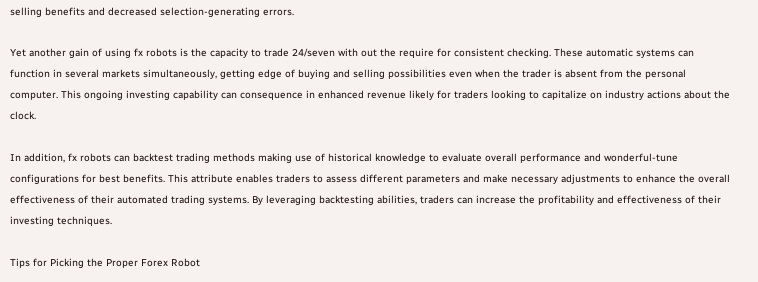selling benefits and decreased selection-generating errors.

Yet another gain of using fx robots is the capacity to trade 24/seven with out the require for consistent checking. These automatic systems can function in several markets simultaneously, getting edge of buying and selling possibilities even when the trader is absent from the personal computer. This ongoing investing capability can consequence in enhanced revenue likely for traders looking to capitalize on industry actions about the clock.

In addition, fx robots can backtest trading methods making use of historical knowledge to evaluate overall performance and wonderful-tune configurations for best benefits. This attribute enables traders to assess different parameters and make necessary adjustments to enhance the overall effectiveness of their automated trading systems. By leveraging backtesting abilities, traders can increase the profitability and effectiveness of their investing techniques.

Tips for Picking the Proper Forex Robot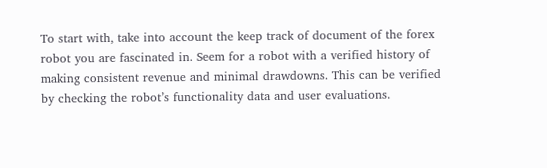To start with, take into account the keep track of document of the forex robot you are fascinated in. Seem for a robot with a verified history of making consistent revenue and minimal drawdowns. This can be verified by checking the robot’s functionality data and user evaluations.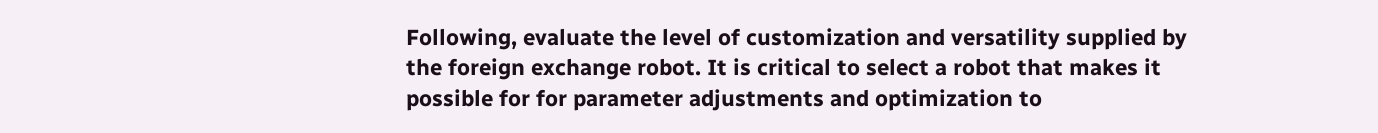Following, evaluate the level of customization and versatility supplied by the foreign exchange robot. It is critical to select a robot that makes it possible for for parameter adjustments and optimization to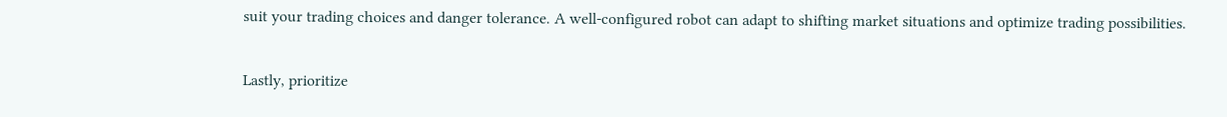suit your trading choices and danger tolerance. A well-configured robot can adapt to shifting market situations and optimize trading possibilities.

Lastly, prioritize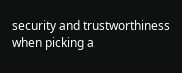security and trustworthiness when picking a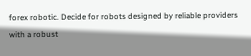forex robotic. Decide for robots designed by reliable providers with a robust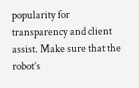popularity for transparency and client assist. Make sure that the robot’s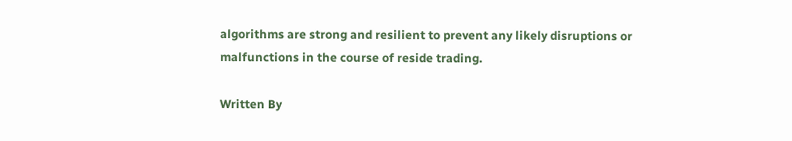algorithms are strong and resilient to prevent any likely disruptions or malfunctions in the course of reside trading.

Written By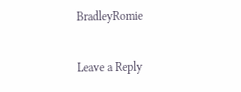BradleyRomie

Leave a Reply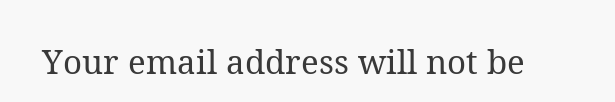Your email address will not be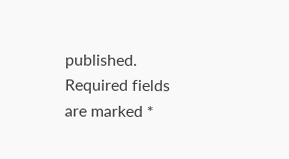published. Required fields are marked *